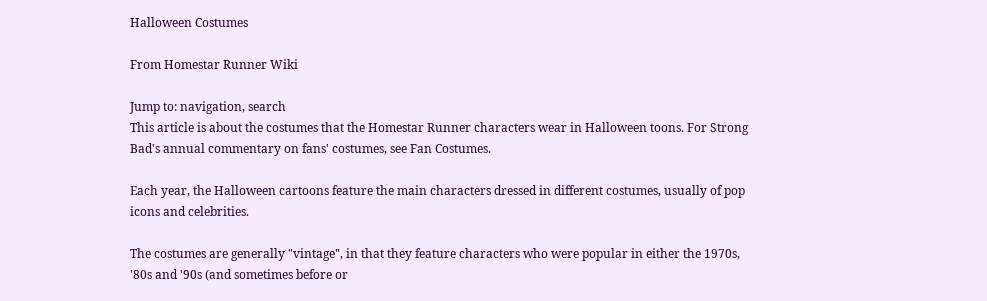Halloween Costumes

From Homestar Runner Wiki

Jump to: navigation, search
This article is about the costumes that the Homestar Runner characters wear in Halloween toons. For Strong Bad's annual commentary on fans' costumes, see Fan Costumes.

Each year, the Halloween cartoons feature the main characters dressed in different costumes, usually of pop icons and celebrities.

The costumes are generally "vintage", in that they feature characters who were popular in either the 1970s, '80s and '90s (and sometimes before or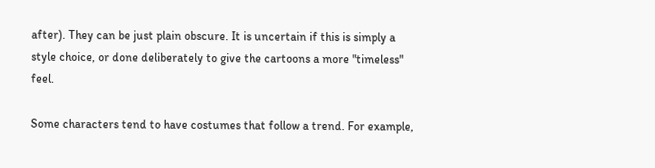after). They can be just plain obscure. It is uncertain if this is simply a style choice, or done deliberately to give the cartoons a more "timeless" feel.

Some characters tend to have costumes that follow a trend. For example,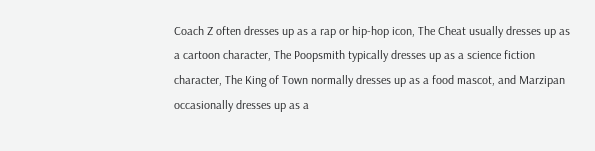Coach Z often dresses up as a rap or hip-hop icon, The Cheat usually dresses up as a cartoon character, The Poopsmith typically dresses up as a science fiction character, The King of Town normally dresses up as a food mascot, and Marzipan occasionally dresses up as a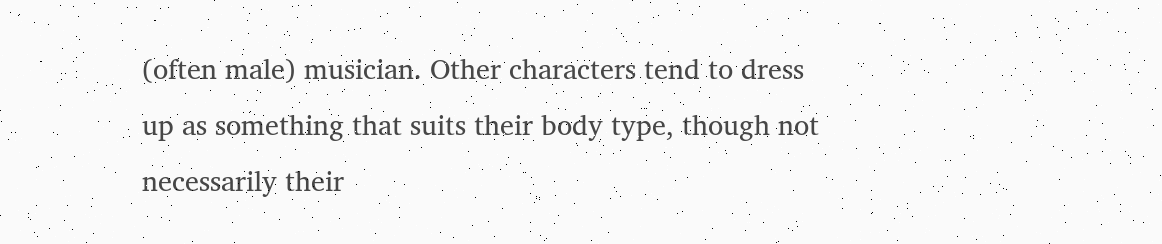(often male) musician. Other characters tend to dress up as something that suits their body type, though not necessarily their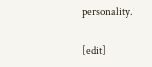personality.

[edit]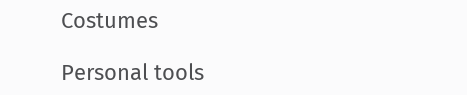Costumes

Personal tools